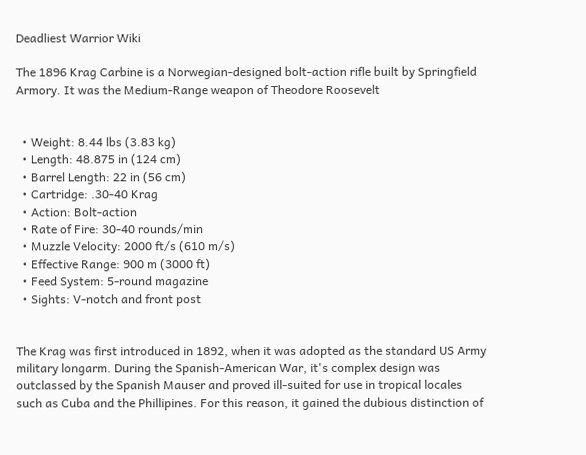Deadliest Warrior Wiki

The 1896 Krag Carbine is a Norwegian-designed bolt-action rifle built by Springfield Armory. It was the Medium-Range weapon of Theodore Roosevelt


  • Weight: 8.44 lbs (3.83 kg)
  • Length: 48.875 in (124 cm)
  • Barrel Length: 22 in (56 cm)
  • Cartridge: .30-40 Krag
  • Action: Bolt-action
  • Rate of Fire: 30-40 rounds/min
  • Muzzle Velocity: 2000 ft/s (610 m/s)
  • Effective Range: 900 m (3000 ft)
  • Feed System: 5-round magazine
  • Sights: V-notch and front post


The Krag was first introduced in 1892, when it was adopted as the standard US Army military longarm. During the Spanish-American War, it's complex design was outclassed by the Spanish Mauser and proved ill-suited for use in tropical locales such as Cuba and the Phillipines. For this reason, it gained the dubious distinction of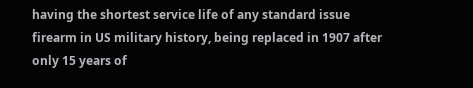having the shortest service life of any standard issue firearm in US military history, being replaced in 1907 after only 15 years of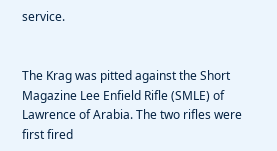service.


The Krag was pitted against the Short Magazine Lee Enfield Rifle (SMLE) of Lawrence of Arabia. The two rifles were first fired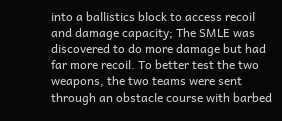into a ballistics block to access recoil and damage capacity; The SMLE was discovered to do more damage but had far more recoil. To better test the two weapons, the two teams were sent through an obstacle course with barbed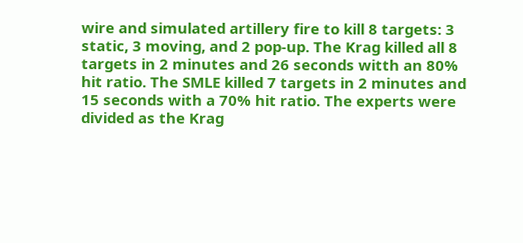wire and simulated artillery fire to kill 8 targets: 3 static, 3 moving, and 2 pop-up. The Krag killed all 8 targets in 2 minutes and 26 seconds witth an 80% hit ratio. The SMLE killed 7 targets in 2 minutes and 15 seconds with a 70% hit ratio. The experts were divided as the Krag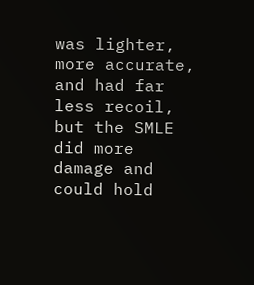was lighter, more accurate, and had far less recoil, but the SMLE did more damage and could hold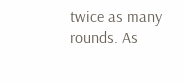twice as many rounds. As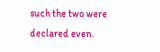such the two were declared even.